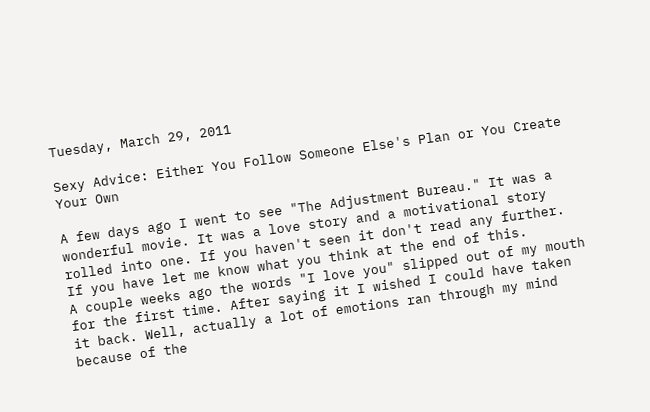Tuesday, March 29, 2011

Sexy Advice: Either You Follow Someone Else's Plan or You Create Your Own

A few days ago I went to see "The Adjustment Bureau." It was a wonderful movie. It was a love story and a motivational story rolled into one. If you haven't seen it don't read any further. If you have let me know what you think at the end of this.
A couple weeks ago the words "I love you" slipped out of my mouth for the first time. After saying it I wished I could have taken it back. Well, actually a lot of emotions ran through my mind because of the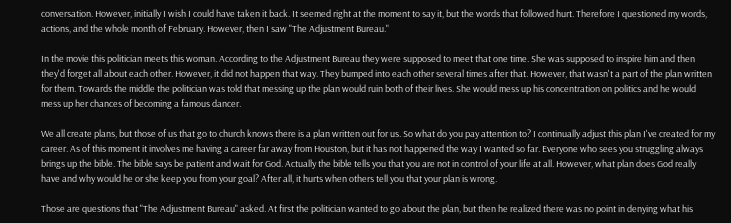conversation. However, initially I wish I could have taken it back. It seemed right at the moment to say it, but the words that followed hurt. Therefore I questioned my words, actions, and the whole month of February. However, then I saw "The Adjustment Bureau."

In the movie this politician meets this woman. According to the Adjustment Bureau they were supposed to meet that one time. She was supposed to inspire him and then they'd forget all about each other. However, it did not happen that way. They bumped into each other several times after that. However, that wasn't a part of the plan written for them. Towards the middle the politician was told that messing up the plan would ruin both of their lives. She would mess up his concentration on politics and he would mess up her chances of becoming a famous dancer.

We all create plans, but those of us that go to church knows there is a plan written out for us. So what do you pay attention to? I continually adjust this plan I've created for my career. As of this moment it involves me having a career far away from Houston, but it has not happened the way I wanted so far. Everyone who sees you struggling always brings up the bible. The bible says be patient and wait for God. Actually the bible tells you that you are not in control of your life at all. However, what plan does God really have and why would he or she keep you from your goal? After all, it hurts when others tell you that your plan is wrong.

Those are questions that "The Adjustment Bureau" asked. At first the politician wanted to go about the plan, but then he realized there was no point in denying what his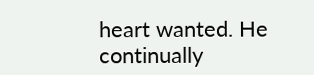heart wanted. He continually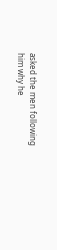asked the men following him why he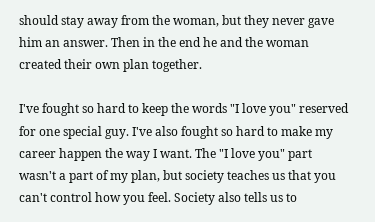should stay away from the woman, but they never gave him an answer. Then in the end he and the woman created their own plan together.

I've fought so hard to keep the words "I love you" reserved for one special guy. I've also fought so hard to make my career happen the way I want. The "I love you" part wasn't a part of my plan, but society teaches us that you can't control how you feel. Society also tells us to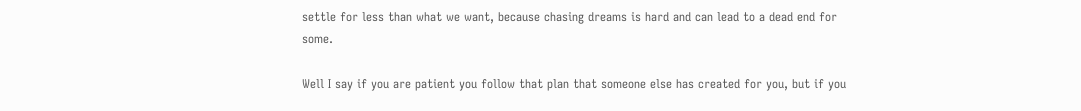settle for less than what we want, because chasing dreams is hard and can lead to a dead end for some.

Well I say if you are patient you follow that plan that someone else has created for you, but if you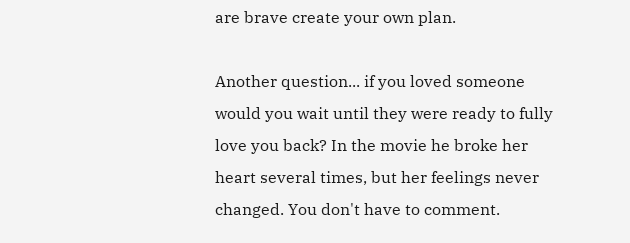are brave create your own plan.

Another question... if you loved someone would you wait until they were ready to fully love you back? In the movie he broke her heart several times, but her feelings never changed. You don't have to comment.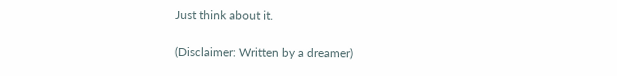Just think about it.

(Disclaimer: Written by a dreamer)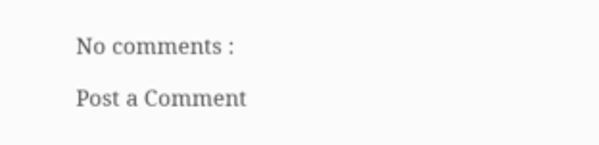No comments :

Post a Comment